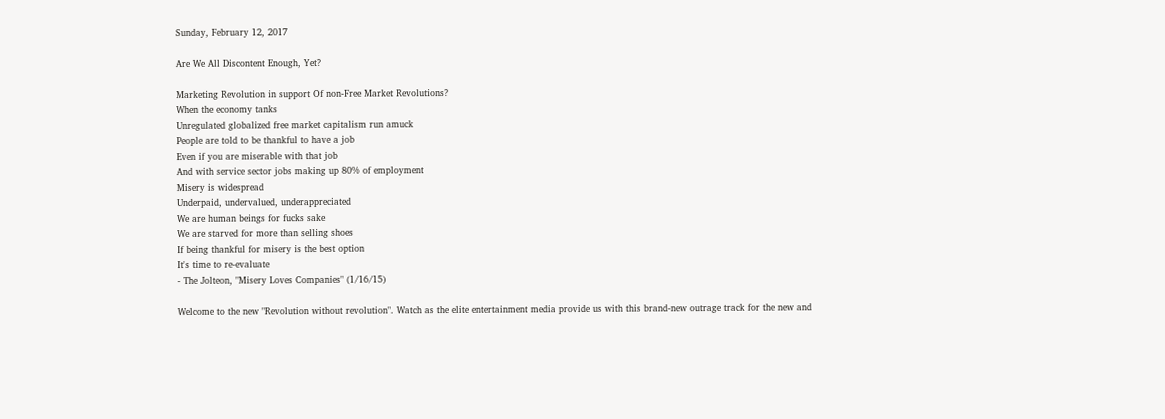Sunday, February 12, 2017

Are We All Discontent Enough, Yet?

Marketing Revolution in support Of non-Free Market Revolutions?
When the economy tanks
Unregulated globalized free market capitalism run amuck
People are told to be thankful to have a job
Even if you are miserable with that job
And with service sector jobs making up 80% of employment
Misery is widespread
Underpaid, undervalued, underappreciated
We are human beings for fucks sake
We are starved for more than selling shoes
If being thankful for misery is the best option
It's time to re-evaluate
- The Jolteon, "Misery Loves Companies" (1/16/15)

Welcome to the new "Revolution without revolution". Watch as the elite entertainment media provide us with this brand-new outrage track for the new and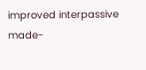improved interpassive made-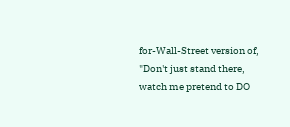for-Wall-Street version of, "Don't just stand there, watch me pretend to DO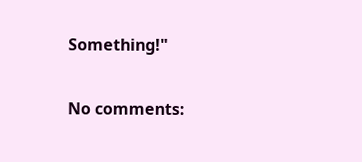Something!"

No comments: